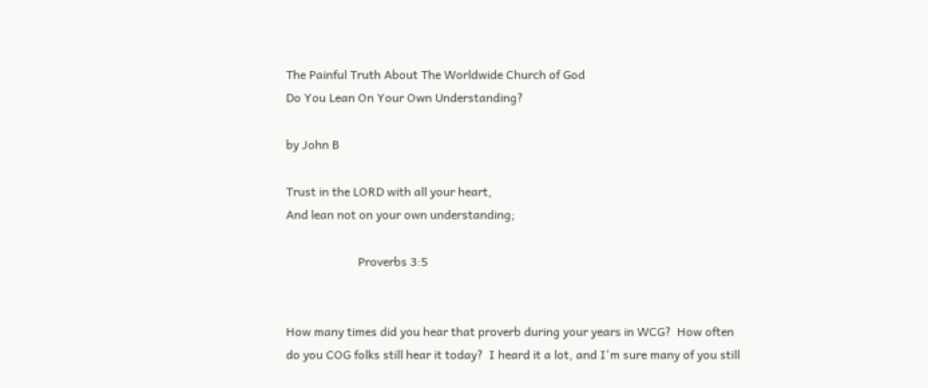The Painful Truth About The Worldwide Church of God
Do You Lean On Your Own Understanding?

by John B

Trust in the LORD with all your heart,
And lean not on your own understanding;

                        Proverbs 3:5


How many times did you hear that proverb during your years in WCG?  How often do you COG folks still hear it today?  I heard it a lot, and I'm sure many of you still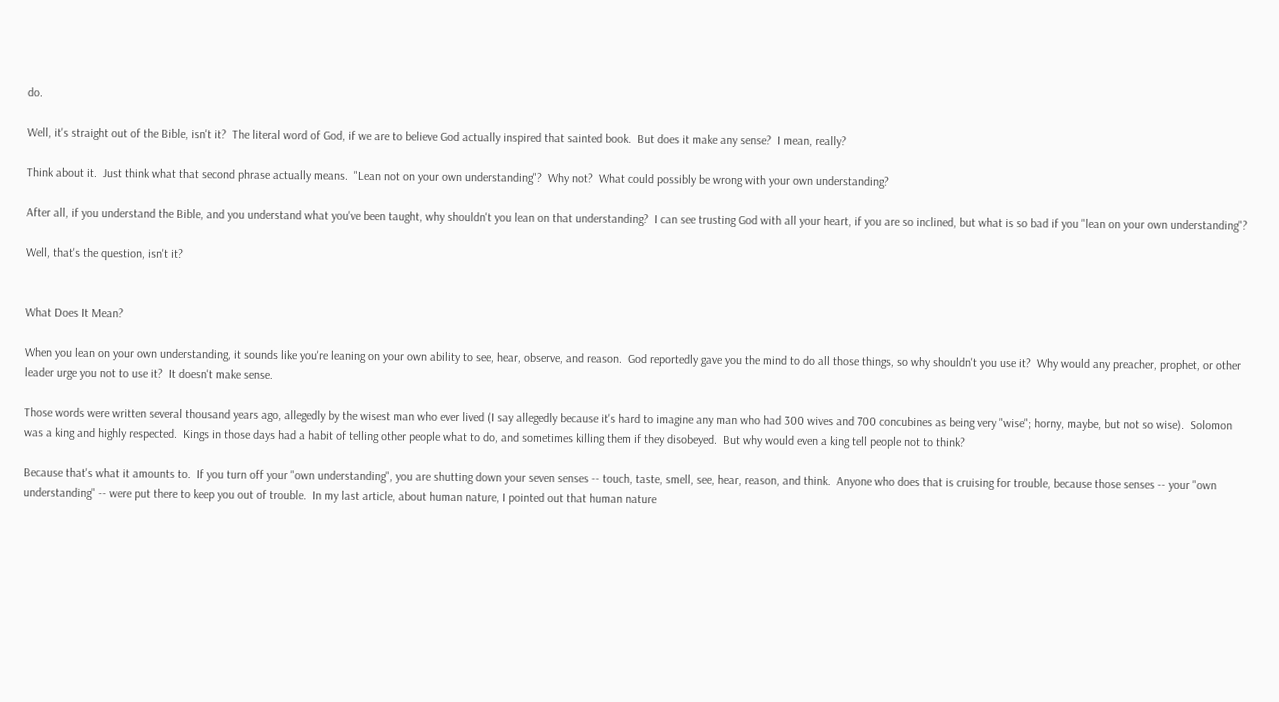do.

Well, it's straight out of the Bible, isn't it?  The literal word of God, if we are to believe God actually inspired that sainted book.  But does it make any sense?  I mean, really?

Think about it.  Just think what that second phrase actually means.  "Lean not on your own understanding"?  Why not?  What could possibly be wrong with your own understanding?

After all, if you understand the Bible, and you understand what you've been taught, why shouldn't you lean on that understanding?  I can see trusting God with all your heart, if you are so inclined, but what is so bad if you "lean on your own understanding"?

Well, that's the question, isn't it?


What Does It Mean?

When you lean on your own understanding, it sounds like you're leaning on your own ability to see, hear, observe, and reason.  God reportedly gave you the mind to do all those things, so why shouldn't you use it?  Why would any preacher, prophet, or other leader urge you not to use it?  It doesn't make sense.

Those words were written several thousand years ago, allegedly by the wisest man who ever lived (I say allegedly because it's hard to imagine any man who had 300 wives and 700 concubines as being very "wise"; horny, maybe, but not so wise).  Solomon was a king and highly respected.  Kings in those days had a habit of telling other people what to do, and sometimes killing them if they disobeyed.  But why would even a king tell people not to think?

Because that's what it amounts to.  If you turn off your "own understanding", you are shutting down your seven senses -- touch, taste, smell, see, hear, reason, and think.  Anyone who does that is cruising for trouble, because those senses -- your "own understanding" -- were put there to keep you out of trouble.  In my last article, about human nature, I pointed out that human nature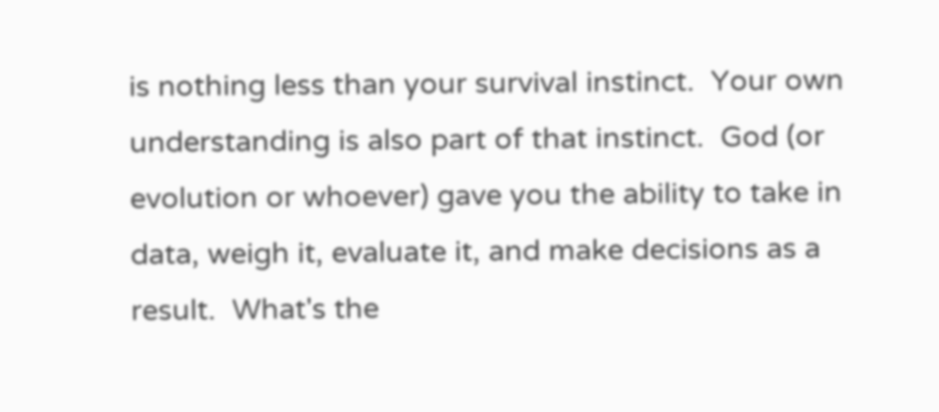is nothing less than your survival instinct.  Your own understanding is also part of that instinct.  God (or evolution or whoever) gave you the ability to take in data, weigh it, evaluate it, and make decisions as a result.  What's the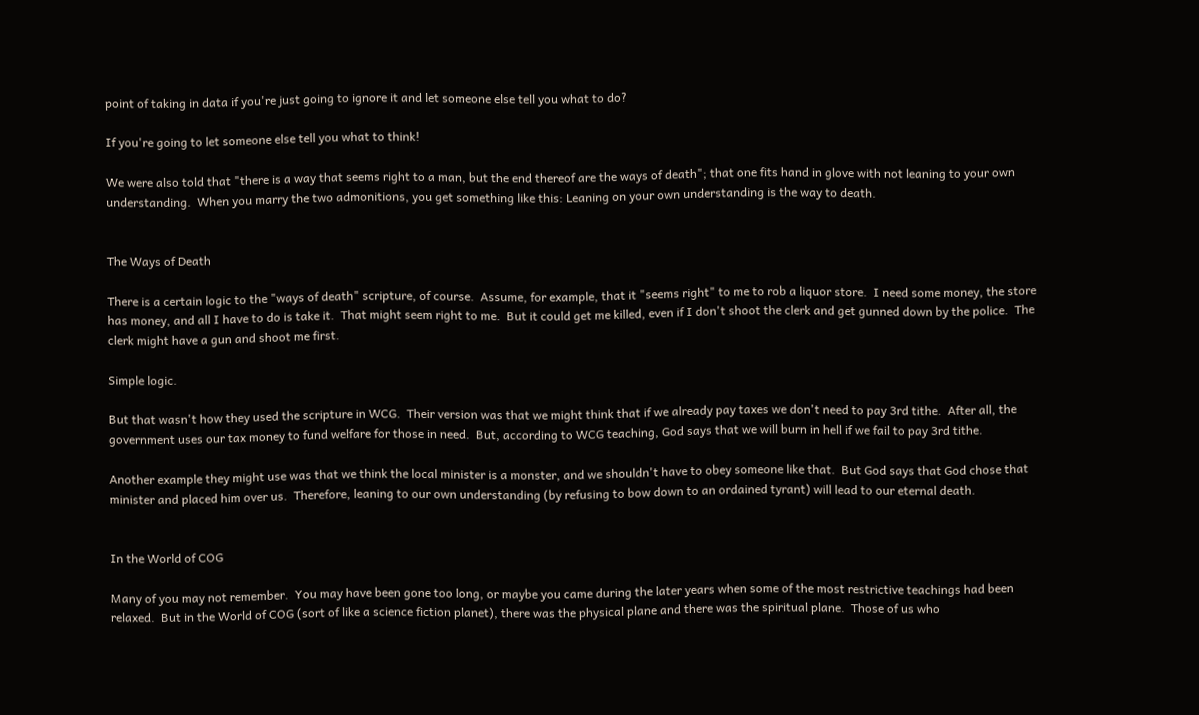point of taking in data if you're just going to ignore it and let someone else tell you what to do?

If you're going to let someone else tell you what to think!

We were also told that "there is a way that seems right to a man, but the end thereof are the ways of death"; that one fits hand in glove with not leaning to your own understanding.  When you marry the two admonitions, you get something like this: Leaning on your own understanding is the way to death.


The Ways of Death

There is a certain logic to the "ways of death" scripture, of course.  Assume, for example, that it "seems right" to me to rob a liquor store.  I need some money, the store has money, and all I have to do is take it.  That might seem right to me.  But it could get me killed, even if I don't shoot the clerk and get gunned down by the police.  The clerk might have a gun and shoot me first.

Simple logic.

But that wasn't how they used the scripture in WCG.  Their version was that we might think that if we already pay taxes we don't need to pay 3rd tithe.  After all, the government uses our tax money to fund welfare for those in need.  But, according to WCG teaching, God says that we will burn in hell if we fail to pay 3rd tithe.

Another example they might use was that we think the local minister is a monster, and we shouldn't have to obey someone like that.  But God says that God chose that minister and placed him over us.  Therefore, leaning to our own understanding (by refusing to bow down to an ordained tyrant) will lead to our eternal death.


In the World of COG

Many of you may not remember.  You may have been gone too long, or maybe you came during the later years when some of the most restrictive teachings had been relaxed.  But in the World of COG (sort of like a science fiction planet), there was the physical plane and there was the spiritual plane.  Those of us who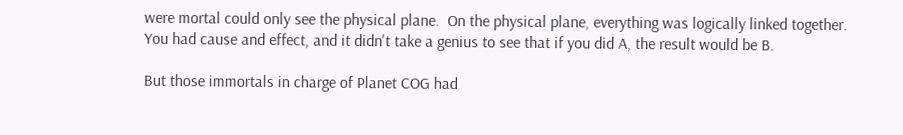were mortal could only see the physical plane.  On the physical plane, everything was logically linked together.  You had cause and effect, and it didn't take a genius to see that if you did A, the result would be B.

But those immortals in charge of Planet COG had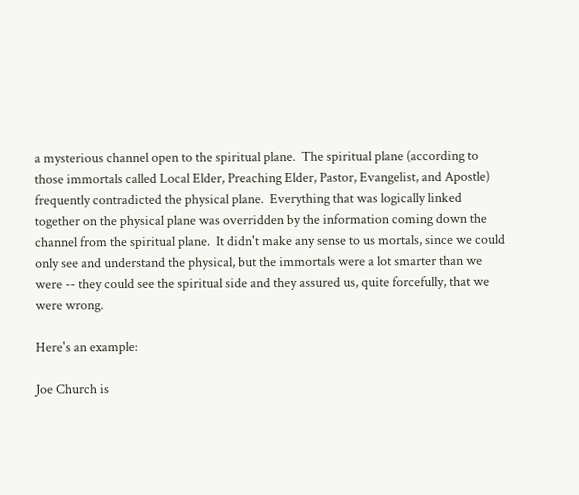a mysterious channel open to the spiritual plane.  The spiritual plane (according to those immortals called Local Elder, Preaching Elder, Pastor, Evangelist, and Apostle) frequently contradicted the physical plane.  Everything that was logically linked together on the physical plane was overridden by the information coming down the channel from the spiritual plane.  It didn't make any sense to us mortals, since we could only see and understand the physical, but the immortals were a lot smarter than we were -- they could see the spiritual side and they assured us, quite forcefully, that we were wrong.

Here's an example:

Joe Church is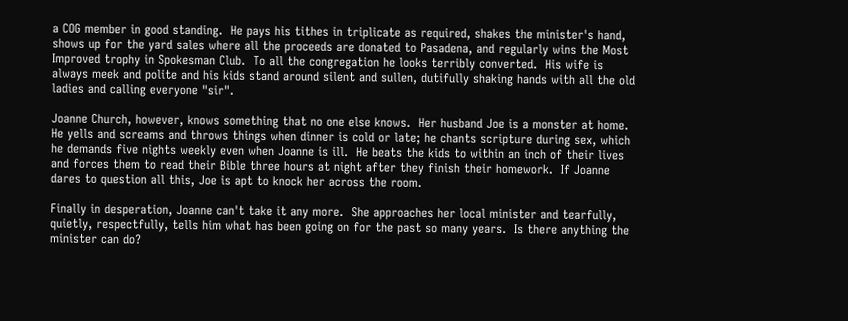a COG member in good standing.  He pays his tithes in triplicate as required, shakes the minister's hand, shows up for the yard sales where all the proceeds are donated to Pasadena, and regularly wins the Most Improved trophy in Spokesman Club.  To all the congregation he looks terribly converted.  His wife is always meek and polite and his kids stand around silent and sullen, dutifully shaking hands with all the old ladies and calling everyone "sir".

Joanne Church, however, knows something that no one else knows.  Her husband Joe is a monster at home.  He yells and screams and throws things when dinner is cold or late; he chants scripture during sex, which he demands five nights weekly even when Joanne is ill.  He beats the kids to within an inch of their lives and forces them to read their Bible three hours at night after they finish their homework.  If Joanne dares to question all this, Joe is apt to knock her across the room.

Finally in desperation, Joanne can't take it any more.  She approaches her local minister and tearfully, quietly, respectfully, tells him what has been going on for the past so many years.  Is there anything the minister can do?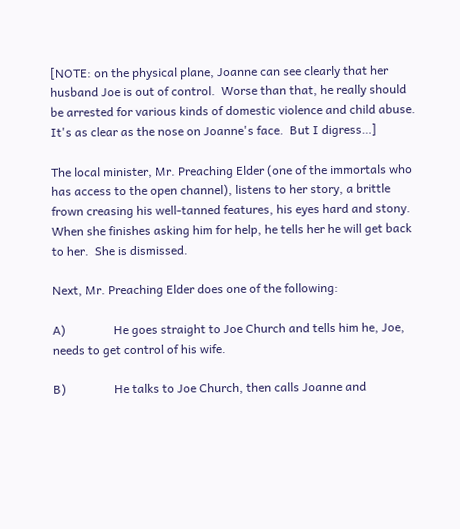[NOTE: on the physical plane, Joanne can see clearly that her husband Joe is out of control.  Worse than that, he really should be arrested for various kinds of domestic violence and child abuse.  It's as clear as the nose on Joanne's face.  But I digress…]

The local minister, Mr. Preaching Elder (one of the immortals who has access to the open channel), listens to her story, a brittle frown creasing his well-tanned features, his eyes hard and stony.  When she finishes asking him for help, he tells her he will get back to her.  She is dismissed.

Next, Mr. Preaching Elder does one of the following:

A)                He goes straight to Joe Church and tells him he, Joe, needs to get control of his wife.

B)                He talks to Joe Church, then calls Joanne and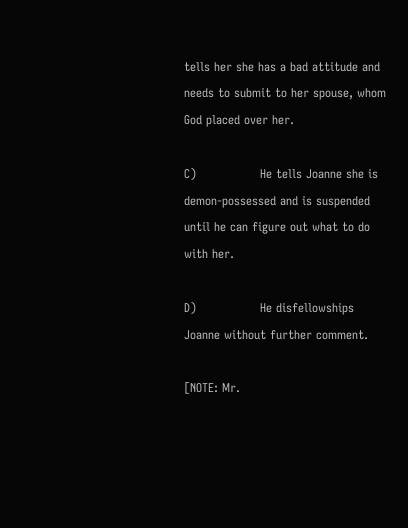tells her she has a bad attitude and needs to submit to her spouse, whom God placed over her.

C)                He tells Joanne she is demon-possessed and is suspended until he can figure out what to do with her.

D)                He disfellowships Joanne without further comment.

[NOTE: Mr.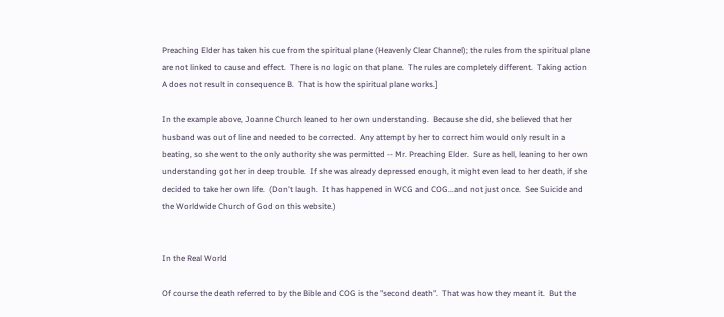Preaching Elder has taken his cue from the spiritual plane (Heavenly Clear Channel); the rules from the spiritual plane are not linked to cause and effect.  There is no logic on that plane.  The rules are completely different.  Taking action A does not result in consequence B.  That is how the spiritual plane works.]

In the example above, Joanne Church leaned to her own understanding.  Because she did, she believed that her husband was out of line and needed to be corrected.  Any attempt by her to correct him would only result in a beating, so she went to the only authority she was permitted -- Mr. Preaching Elder.  Sure as hell, leaning to her own understanding got her in deep trouble.  If she was already depressed enough, it might even lead to her death, if she decided to take her own life.  (Don't laugh.  It has happened in WCG and COG...and not just once.  See Suicide and the Worldwide Church of God on this website.)


In the Real World

Of course the death referred to by the Bible and COG is the "second death".  That was how they meant it.  But the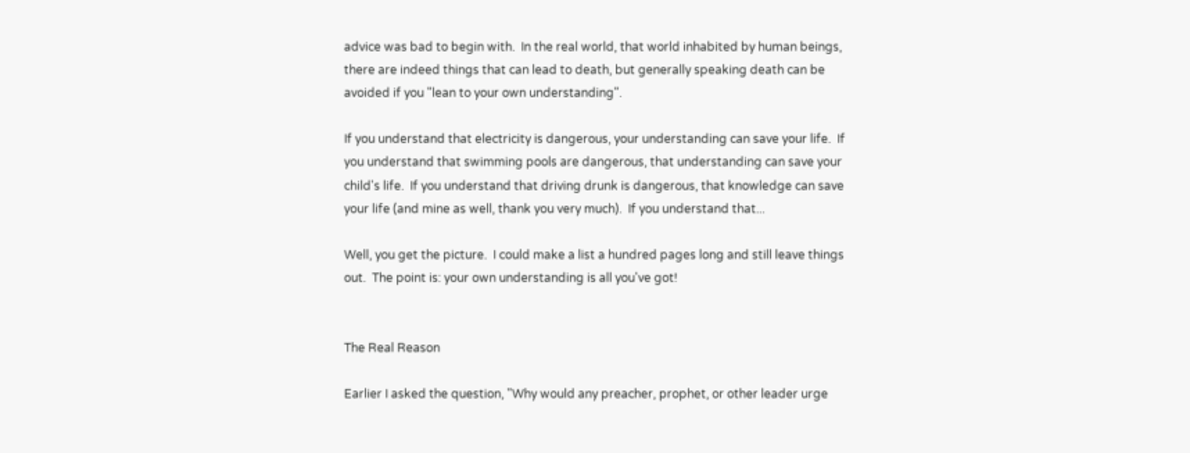advice was bad to begin with.  In the real world, that world inhabited by human beings, there are indeed things that can lead to death, but generally speaking death can be avoided if you "lean to your own understanding".

If you understand that electricity is dangerous, your understanding can save your life.  If you understand that swimming pools are dangerous, that understanding can save your child's life.  If you understand that driving drunk is dangerous, that knowledge can save your life (and mine as well, thank you very much).  If you understand that...

Well, you get the picture.  I could make a list a hundred pages long and still leave things out.  The point is: your own understanding is all you've got!


The Real Reason

Earlier I asked the question, "Why would any preacher, prophet, or other leader urge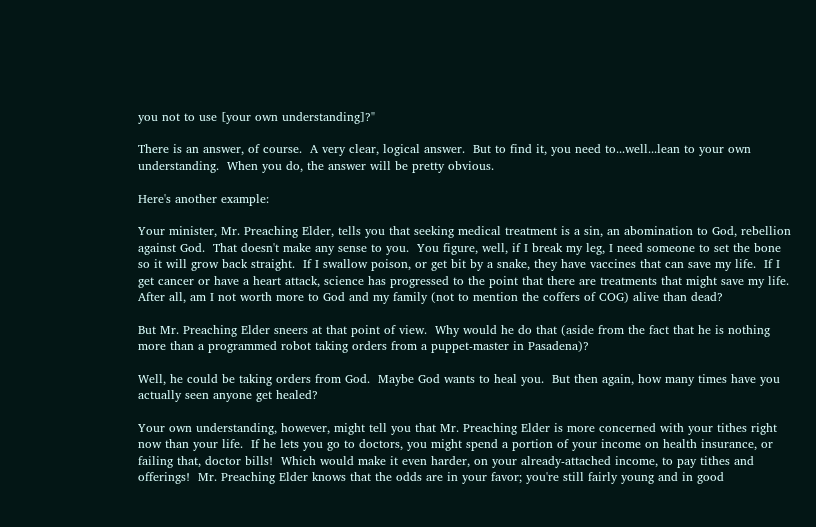you not to use [your own understanding]?"

There is an answer, of course.  A very clear, logical answer.  But to find it, you need to...well...lean to your own understanding.  When you do, the answer will be pretty obvious.

Here's another example:

Your minister, Mr. Preaching Elder, tells you that seeking medical treatment is a sin, an abomination to God, rebellion against God.  That doesn't make any sense to you.  You figure, well, if I break my leg, I need someone to set the bone so it will grow back straight.  If I swallow poison, or get bit by a snake, they have vaccines that can save my life.  If I get cancer or have a heart attack, science has progressed to the point that there are treatments that might save my life.  After all, am I not worth more to God and my family (not to mention the coffers of COG) alive than dead?

But Mr. Preaching Elder sneers at that point of view.  Why would he do that (aside from the fact that he is nothing more than a programmed robot taking orders from a puppet-master in Pasadena)?

Well, he could be taking orders from God.  Maybe God wants to heal you.  But then again, how many times have you actually seen anyone get healed?

Your own understanding, however, might tell you that Mr. Preaching Elder is more concerned with your tithes right now than your life.  If he lets you go to doctors, you might spend a portion of your income on health insurance, or failing that, doctor bills!  Which would make it even harder, on your already-attached income, to pay tithes and offerings!  Mr. Preaching Elder knows that the odds are in your favor; you're still fairly young and in good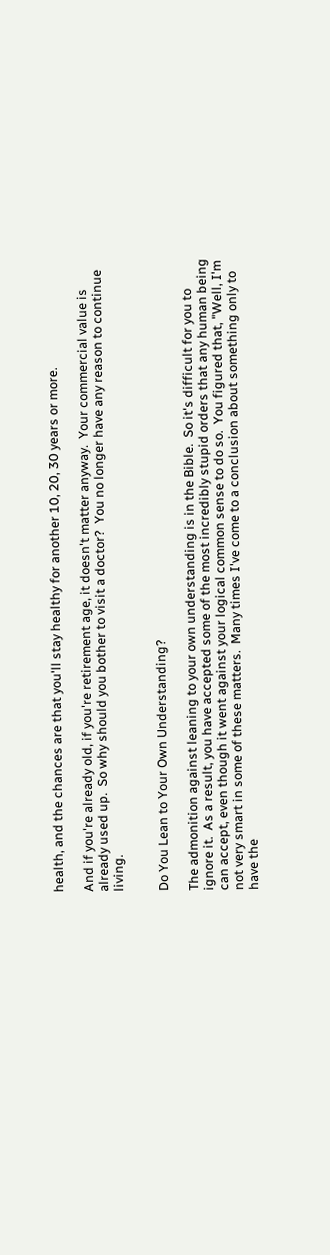health, and the chances are that you'll stay healthy for another 10, 20, 30 years or more.

And if you're already old, if you're retirement age, it doesn't matter anyway.  Your commercial value is already used up.  So why should you bother to visit a doctor?  You no longer have any reason to continue living.


Do You Lean to Your Own Understanding?

The admonition against leaning to your own understanding is in the Bible.  So it's difficult for you to ignore it.  As a result, you have accepted some of the most incredibly stupid orders that any human being can accept, even though it went against your logical common sense to do so.  You figured that, "Well, I'm not very smart in some of these matters.  Many times I've come to a conclusion about something only to have the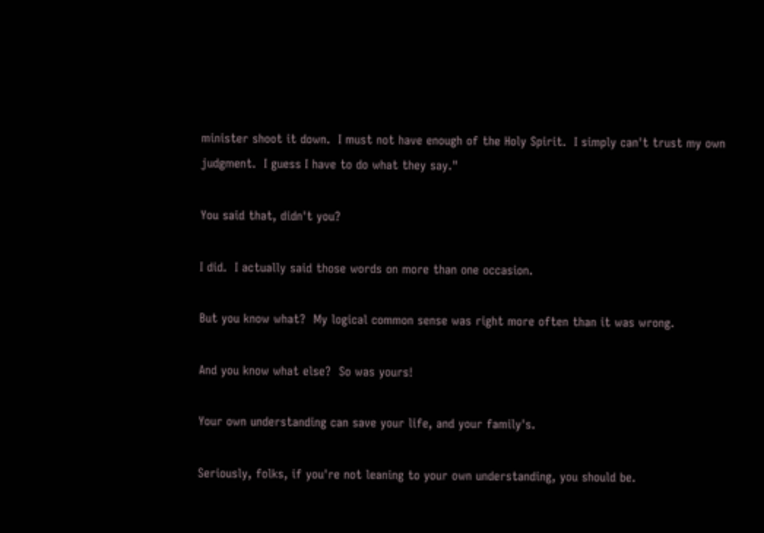minister shoot it down.  I must not have enough of the Holy Spirit.  I simply can't trust my own judgment.  I guess I have to do what they say."

You said that, didn't you?

I did.  I actually said those words on more than one occasion.

But you know what?  My logical common sense was right more often than it was wrong.

And you know what else?  So was yours!

Your own understanding can save your life, and your family's.

Seriously, folks, if you're not leaning to your own understanding, you should be.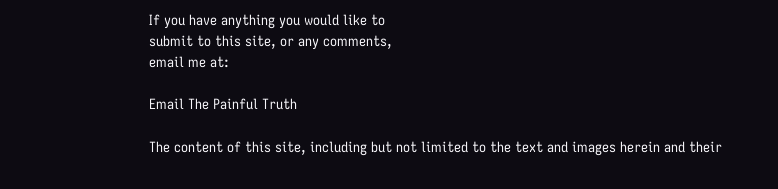If you have anything you would like to
submit to this site, or any comments,
email me at:

Email The Painful Truth

The content of this site, including but not limited to the text and images herein and their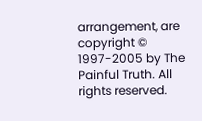arrangement, are copyright © 1997-2005 by The Painful Truth. All rights reserved.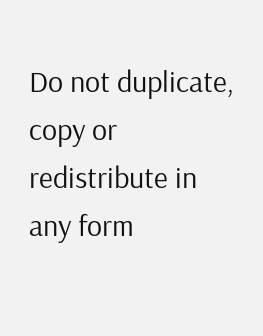Do not duplicate, copy or redistribute in any form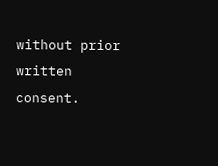without prior written consent.